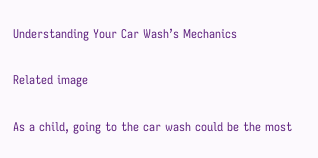Understanding Your Car Wash’s Mechanics

Related image

As a child, going to the car wash could be the most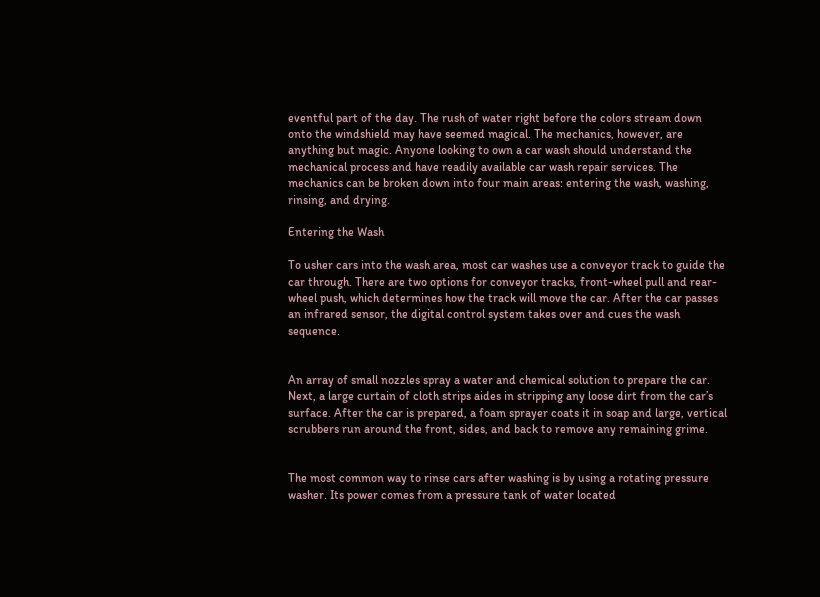eventful part of the day. The rush of water right before the colors stream down onto the windshield may have seemed magical. The mechanics, however, are anything but magic. Anyone looking to own a car wash should understand the mechanical process and have readily available car wash repair services. The mechanics can be broken down into four main areas: entering the wash, washing, rinsing, and drying.

Entering the Wash

To usher cars into the wash area, most car washes use a conveyor track to guide the car through. There are two options for conveyor tracks, front-wheel pull and rear-wheel push, which determines how the track will move the car. After the car passes an infrared sensor, the digital control system takes over and cues the wash sequence.


An array of small nozzles spray a water and chemical solution to prepare the car. Next, a large curtain of cloth strips aides in stripping any loose dirt from the car’s surface. After the car is prepared, a foam sprayer coats it in soap and large, vertical scrubbers run around the front, sides, and back to remove any remaining grime.


The most common way to rinse cars after washing is by using a rotating pressure washer. Its power comes from a pressure tank of water located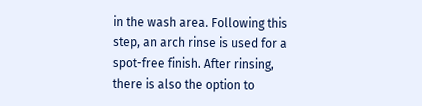in the wash area. Following this step, an arch rinse is used for a spot-free finish. After rinsing, there is also the option to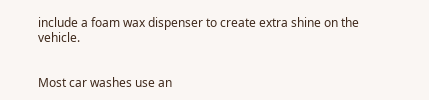include a foam wax dispenser to create extra shine on the vehicle.


Most car washes use an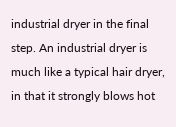industrial dryer in the final step. An industrial dryer is much like a typical hair dryer, in that it strongly blows hot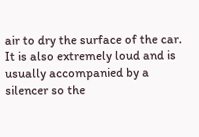air to dry the surface of the car. It is also extremely loud and is usually accompanied by a silencer so the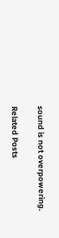sound is not overpowering.

Related Posts